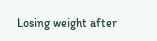Losing weight after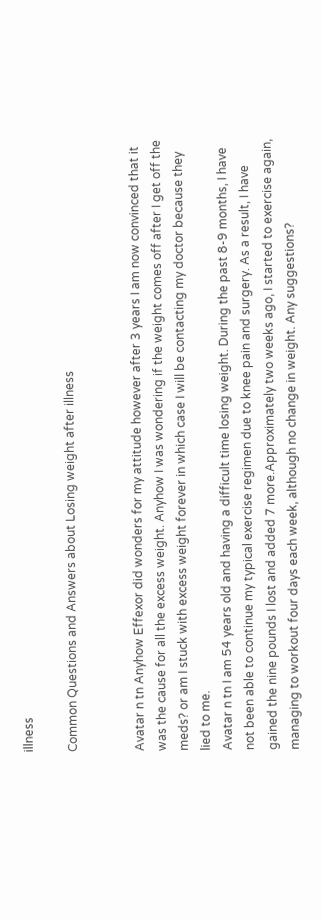illness

Common Questions and Answers about Losing weight after illness


Avatar n tn Anyhow Effexor did wonders for my attitude however after 3 years I am now convinced that it was the cause for all the excess weight. Anyhow I was wondering if the weight comes off after I get off the meds? or am I stuck with excess weight forever in which case I will be contacting my doctor because they lied to me.
Avatar n tn I am 54 years old and having a difficult time losing weight. During the past 8-9 months, I have not been able to continue my typical exercise regimen due to knee pain and surgery. As a result, I have gained the nine pounds I lost and added 7 more.Approximately two weeks ago, I started to exercise again, managing to workout four days each week, although no change in weight. Any suggestions?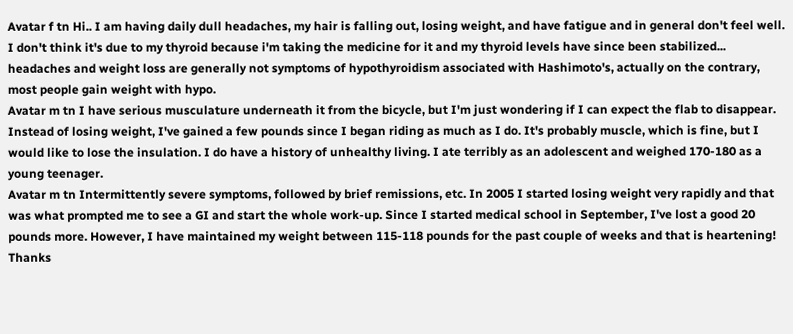Avatar f tn Hi.. I am having daily dull headaches, my hair is falling out, losing weight, and have fatigue and in general don't feel well. I don't think it's due to my thyroid because i'm taking the medicine for it and my thyroid levels have since been stabilized... headaches and weight loss are generally not symptoms of hypothyroidism associated with Hashimoto's, actually on the contrary, most people gain weight with hypo.
Avatar m tn I have serious musculature underneath it from the bicycle, but I'm just wondering if I can expect the flab to disappear. Instead of losing weight, I've gained a few pounds since I began riding as much as I do. It's probably muscle, which is fine, but I would like to lose the insulation. I do have a history of unhealthy living. I ate terribly as an adolescent and weighed 170-180 as a young teenager.
Avatar m tn Intermittently severe symptoms, followed by brief remissions, etc. In 2005 I started losing weight very rapidly and that was what prompted me to see a GI and start the whole work-up. Since I started medical school in September, I've lost a good 20 pounds more. However, I have maintained my weight between 115-118 pounds for the past couple of weeks and that is heartening! Thanks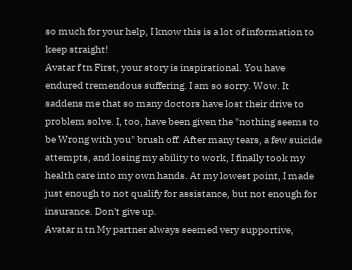so much for your help, I know this is a lot of information to keep straight!
Avatar f tn First, your story is inspirational. You have endured tremendous suffering. I am so sorry. Wow. It saddens me that so many doctors have lost their drive to problem solve. I, too, have been given the "nothing seems to be Wrong with you" brush off. After many tears, a few suicide attempts, and losing my ability to work, I finally took my health care into my own hands. At my lowest point, I made just enough to not qualify for assistance, but not enough for insurance. Don't give up.
Avatar n tn My partner always seemed very supportive,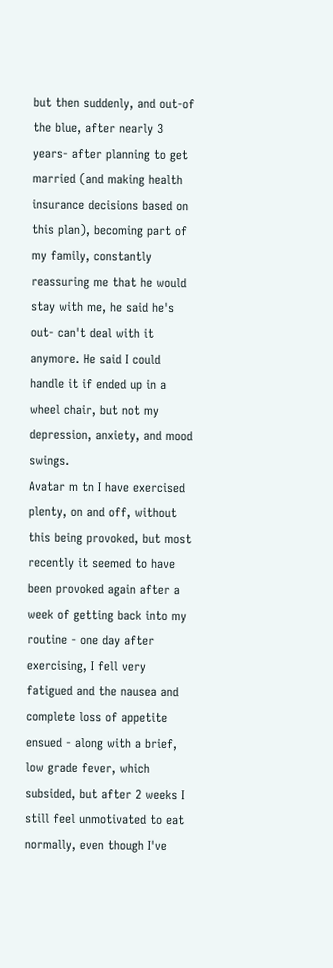but then suddenly, and out-of the blue, after nearly 3 years- after planning to get married (and making health insurance decisions based on this plan), becoming part of my family, constantly reassuring me that he would stay with me, he said he's out- can't deal with it anymore. He said I could handle it if ended up in a wheel chair, but not my depression, anxiety, and mood swings.
Avatar m tn I have exercised plenty, on and off, without this being provoked, but most recently it seemed to have been provoked again after a week of getting back into my routine - one day after exercising, I fell very fatigued and the nausea and complete loss of appetite ensued - along with a brief, low grade fever, which subsided, but after 2 weeks I still feel unmotivated to eat normally, even though I've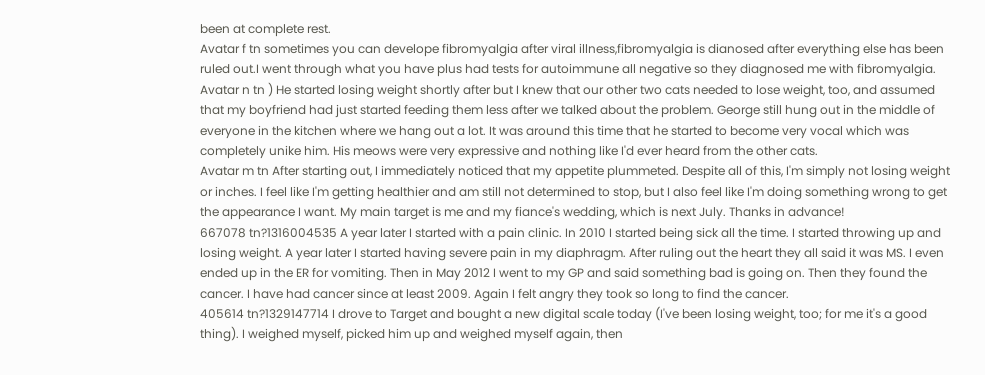been at complete rest.
Avatar f tn sometimes you can develope fibromyalgia after viral illness,fibromyalgia is dianosed after everything else has been ruled out.I went through what you have plus had tests for autoimmune all negative so they diagnosed me with fibromyalgia.
Avatar n tn ) He started losing weight shortly after but I knew that our other two cats needed to lose weight, too, and assumed that my boyfriend had just started feeding them less after we talked about the problem. George still hung out in the middle of everyone in the kitchen where we hang out a lot. It was around this time that he started to become very vocal which was completely unike him. His meows were very expressive and nothing like I'd ever heard from the other cats.
Avatar m tn After starting out, I immediately noticed that my appetite plummeted. Despite all of this, I'm simply not losing weight or inches. I feel like I'm getting healthier and am still not determined to stop, but I also feel like I'm doing something wrong to get the appearance I want. My main target is me and my fiance's wedding, which is next July. Thanks in advance!
667078 tn?1316004535 A year later I started with a pain clinic. In 2010 I started being sick all the time. I started throwing up and losing weight. A year later I started having severe pain in my diaphragm. After ruling out the heart they all said it was MS. I even ended up in the ER for vomiting. Then in May 2012 I went to my GP and said something bad is going on. Then they found the cancer. I have had cancer since at least 2009. Again I felt angry they took so long to find the cancer.
405614 tn?1329147714 I drove to Target and bought a new digital scale today (I've been losing weight, too; for me it's a good thing). I weighed myself, picked him up and weighed myself again, then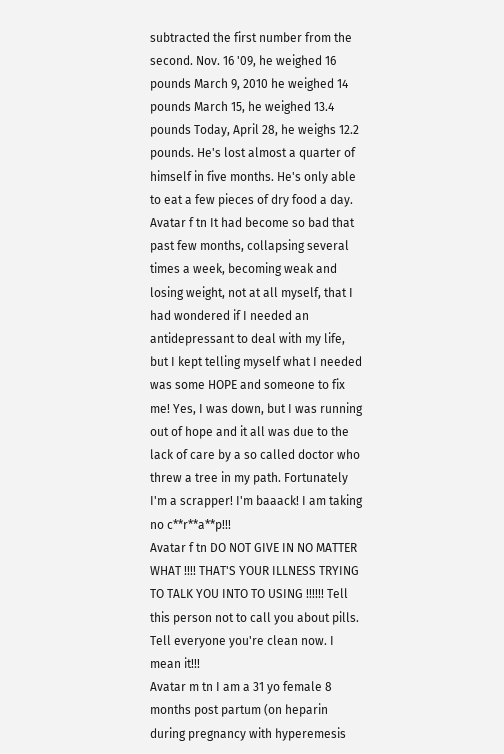subtracted the first number from the second. Nov. 16 '09, he weighed 16 pounds March 9, 2010 he weighed 14 pounds March 15, he weighed 13.4 pounds Today, April 28, he weighs 12.2 pounds. He's lost almost a quarter of himself in five months. He's only able to eat a few pieces of dry food a day.
Avatar f tn It had become so bad that past few months, collapsing several times a week, becoming weak and losing weight, not at all myself, that I had wondered if I needed an antidepressant to deal with my life, but I kept telling myself what I needed was some HOPE and someone to fix me! Yes, I was down, but I was running out of hope and it all was due to the lack of care by a so called doctor who threw a tree in my path. Fortunately I'm a scrapper! I'm baaack! I am taking no c**r**a**p!!!
Avatar f tn DO NOT GIVE IN NO MATTER WHAT !!!! THAT'S YOUR ILLNESS TRYING TO TALK YOU INTO TO USING !!!!!! Tell this person not to call you about pills. Tell everyone you're clean now. I mean it!!!
Avatar m tn I am a 31 yo female 8 months post partum (on heparin during pregnancy with hyperemesis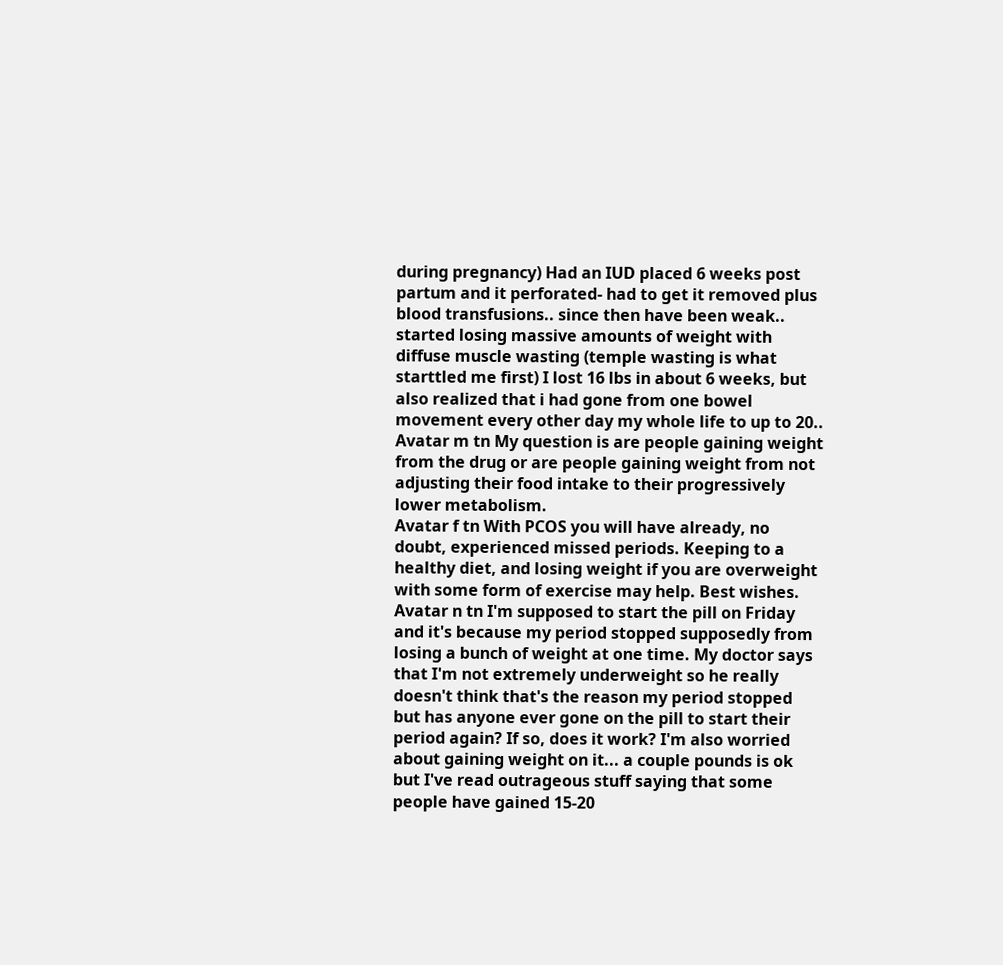during pregnancy) Had an IUD placed 6 weeks post partum and it perforated- had to get it removed plus blood transfusions.. since then have been weak.. started losing massive amounts of weight with diffuse muscle wasting (temple wasting is what starttled me first) I lost 16 lbs in about 6 weeks, but also realized that i had gone from one bowel movement every other day my whole life to up to 20..
Avatar m tn My question is are people gaining weight from the drug or are people gaining weight from not adjusting their food intake to their progressively lower metabolism.
Avatar f tn With PCOS you will have already, no doubt, experienced missed periods. Keeping to a healthy diet, and losing weight if you are overweight with some form of exercise may help. Best wishes.
Avatar n tn I'm supposed to start the pill on Friday and it's because my period stopped supposedly from losing a bunch of weight at one time. My doctor says that I'm not extremely underweight so he really doesn't think that's the reason my period stopped but has anyone ever gone on the pill to start their period again? If so, does it work? I'm also worried about gaining weight on it... a couple pounds is ok but I've read outrageous stuff saying that some people have gained 15-20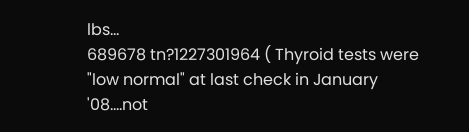lbs...
689678 tn?1227301964 ( Thyroid tests were "low normal" at last check in January '08....not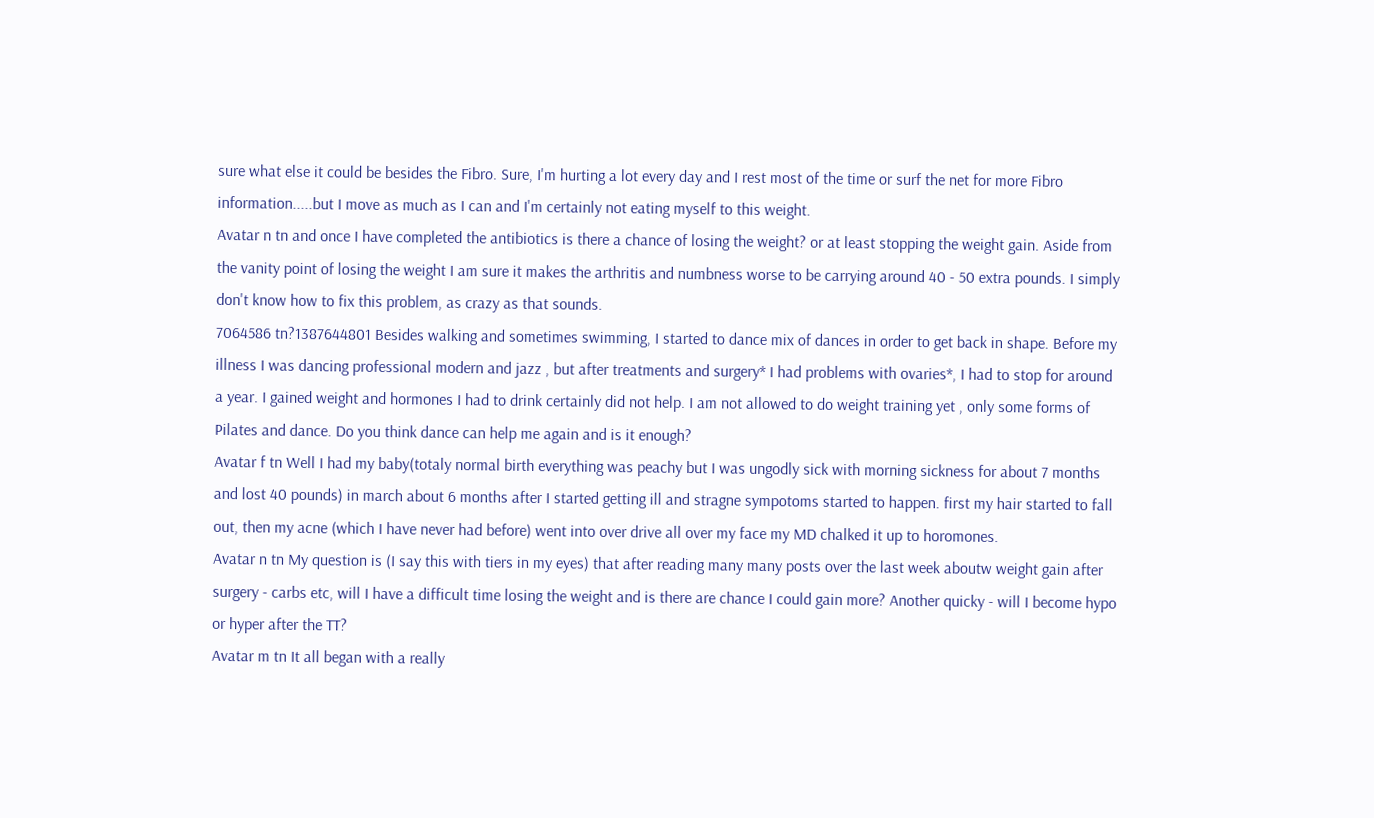sure what else it could be besides the Fibro. Sure, I'm hurting a lot every day and I rest most of the time or surf the net for more Fibro information.....but I move as much as I can and I'm certainly not eating myself to this weight.
Avatar n tn and once I have completed the antibiotics is there a chance of losing the weight? or at least stopping the weight gain. Aside from the vanity point of losing the weight I am sure it makes the arthritis and numbness worse to be carrying around 40 - 50 extra pounds. I simply don't know how to fix this problem, as crazy as that sounds.
7064586 tn?1387644801 Besides walking and sometimes swimming, I started to dance mix of dances in order to get back in shape. Before my illness I was dancing professional modern and jazz , but after treatments and surgery* I had problems with ovaries*, I had to stop for around a year. I gained weight and hormones I had to drink certainly did not help. I am not allowed to do weight training yet , only some forms of Pilates and dance. Do you think dance can help me again and is it enough?
Avatar f tn Well I had my baby(totaly normal birth everything was peachy but I was ungodly sick with morning sickness for about 7 months and lost 40 pounds) in march about 6 months after I started getting ill and stragne sympotoms started to happen. first my hair started to fall out, then my acne (which I have never had before) went into over drive all over my face my MD chalked it up to horomones.
Avatar n tn My question is (I say this with tiers in my eyes) that after reading many many posts over the last week aboutw weight gain after surgery - carbs etc, will I have a difficult time losing the weight and is there are chance I could gain more? Another quicky - will I become hypo or hyper after the TT?
Avatar m tn It all began with a really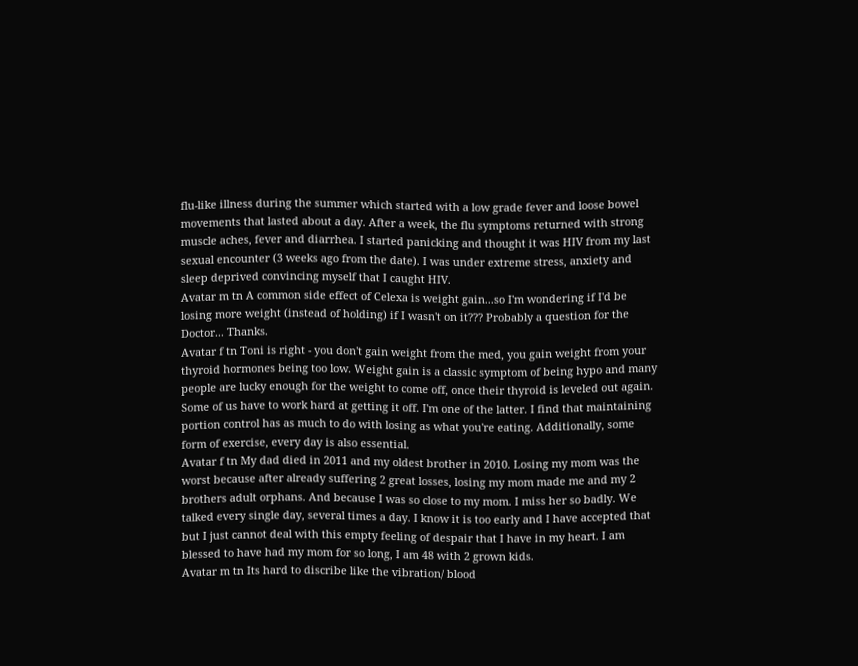flu-like illness during the summer which started with a low grade fever and loose bowel movements that lasted about a day. After a week, the flu symptoms returned with strong muscle aches, fever and diarrhea. I started panicking and thought it was HIV from my last sexual encounter (3 weeks ago from the date). I was under extreme stress, anxiety and sleep deprived convincing myself that I caught HIV.
Avatar m tn A common side effect of Celexa is weight gain...so I'm wondering if I'd be losing more weight (instead of holding) if I wasn't on it??? Probably a question for the Doctor... Thanks.
Avatar f tn Toni is right - you don't gain weight from the med, you gain weight from your thyroid hormones being too low. Weight gain is a classic symptom of being hypo and many people are lucky enough for the weight to come off, once their thyroid is leveled out again. Some of us have to work hard at getting it off. I'm one of the latter. I find that maintaining portion control has as much to do with losing as what you're eating. Additionally, some form of exercise, every day is also essential.
Avatar f tn My dad died in 2011 and my oldest brother in 2010. Losing my mom was the worst because after already suffering 2 great losses, losing my mom made me and my 2 brothers adult orphans. And because I was so close to my mom. I miss her so badly. We talked every single day, several times a day. I know it is too early and I have accepted that but I just cannot deal with this empty feeling of despair that I have in my heart. I am blessed to have had my mom for so long, I am 48 with 2 grown kids.
Avatar m tn Its hard to discribe like the vibration/ blood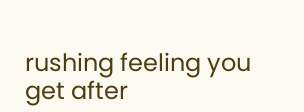rushing feeling you get after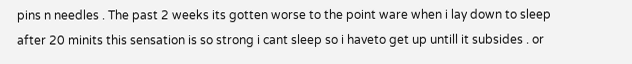pins n needles . The past 2 weeks its gotten worse to the point ware when i lay down to sleep after 20 minits this sensation is so strong i cant sleep so i haveto get up untill it subsides . or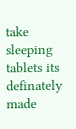take sleeping tablets its definately made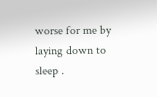worse for me by laying down to sleep .